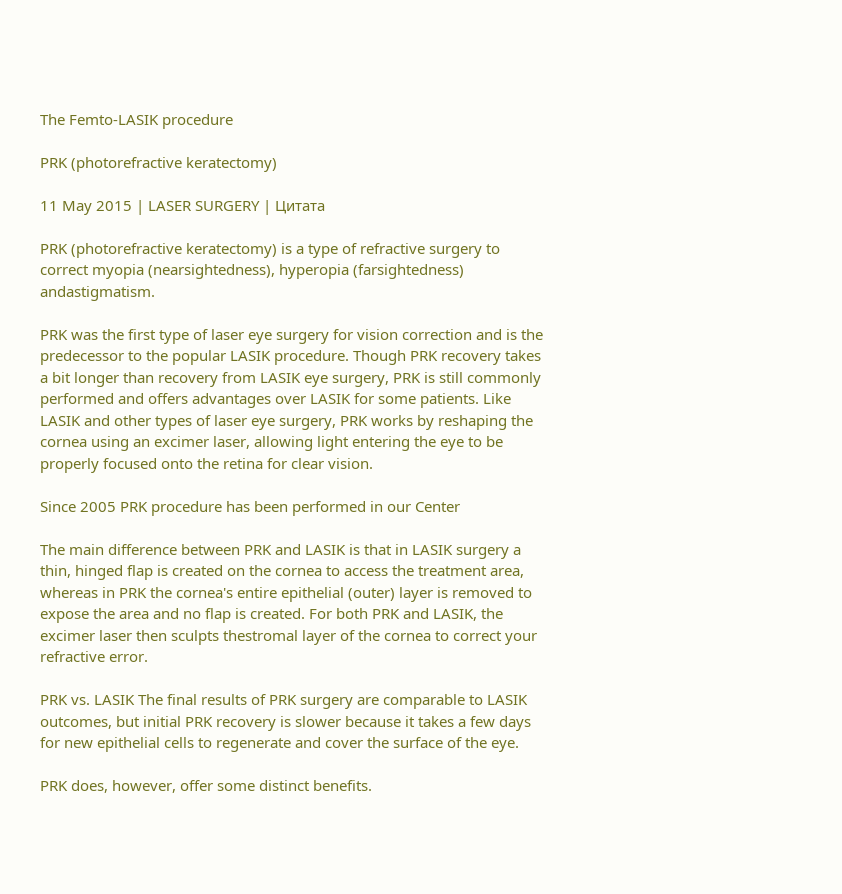The Femto-LASIK procedure

PRK (photorefractive keratectomy)

11 May 2015 | LASER SURGERY | Цитата

PRK (photorefractive keratectomy) is a type of refractive surgery to correct myopia (nearsightedness), hyperopia (farsightedness) andastigmatism.

PRK was the first type of laser eye surgery for vision correction and is the predecessor to the popular LASIK procedure. Though PRK recovery takes a bit longer than recovery from LASIK eye surgery, PRK is still commonly performed and offers advantages over LASIK for some patients. Like LASIK and other types of laser eye surgery, PRK works by reshaping the cornea using an excimer laser, allowing light entering the eye to be properly focused onto the retina for clear vision.

Since 2005 PRK procedure has been performed in our Center

The main difference between PRK and LASIK is that in LASIK surgery a thin, hinged flap is created on the cornea to access the treatment area, whereas in PRK the cornea's entire epithelial (outer) layer is removed to expose the area and no flap is created. For both PRK and LASIK, the excimer laser then sculpts thestromal layer of the cornea to correct your refractive error.

PRK vs. LASIK The final results of PRK surgery are comparable to LASIK outcomes, but initial PRK recovery is slower because it takes a few days for new epithelial cells to regenerate and cover the surface of the eye.

PRK does, however, offer some distinct benefits.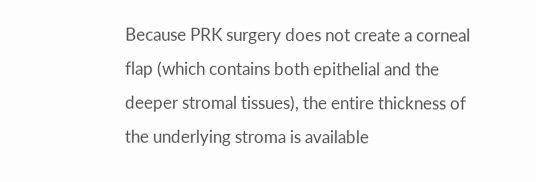Because PRK surgery does not create a corneal flap (which contains both epithelial and the deeper stromal tissues), the entire thickness of the underlying stroma is available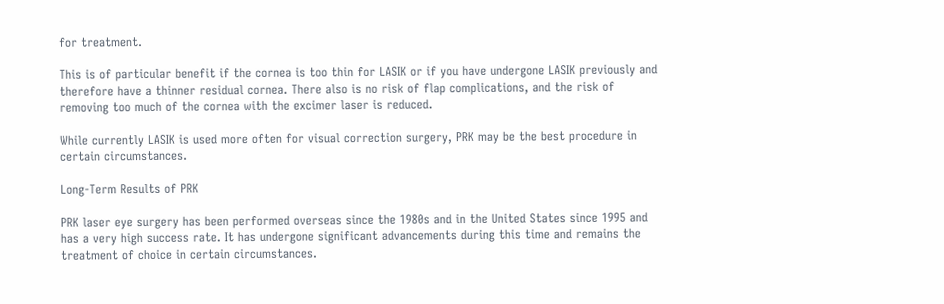for treatment.

This is of particular benefit if the cornea is too thin for LASIK or if you have undergone LASIK previously and therefore have a thinner residual cornea. There also is no risk of flap complications, and the risk of removing too much of the cornea with the excimer laser is reduced.

While currently LASIK is used more often for visual correction surgery, PRK may be the best procedure in certain circumstances.

Long-Term Results of PRK

PRK laser eye surgery has been performed overseas since the 1980s and in the United States since 1995 and has a very high success rate. It has undergone significant advancements during this time and remains the treatment of choice in certain circumstances.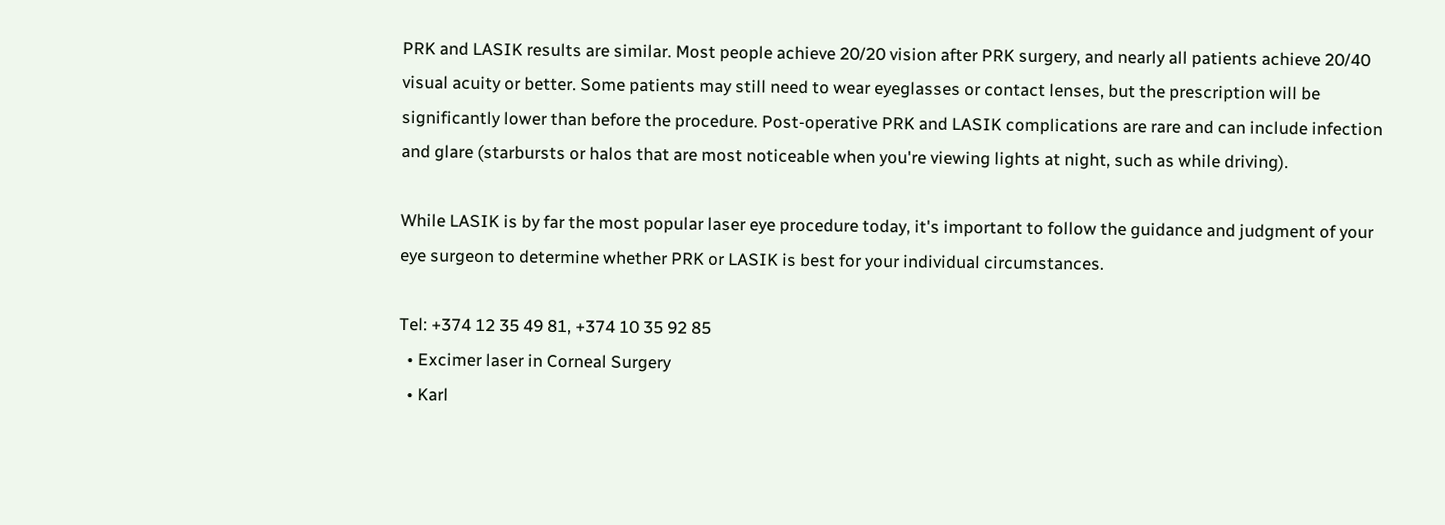PRK and LASIK results are similar. Most people achieve 20/20 vision after PRK surgery, and nearly all patients achieve 20/40 visual acuity or better. Some patients may still need to wear eyeglasses or contact lenses, but the prescription will be significantly lower than before the procedure. Post-operative PRK and LASIK complications are rare and can include infection and glare (starbursts or halos that are most noticeable when you're viewing lights at night, such as while driving).

While LASIK is by far the most popular laser eye procedure today, it's important to follow the guidance and judgment of your eye surgeon to determine whether PRK or LASIK is best for your individual circumstances.

Tel: +374 12 35 49 81, +374 10 35 92 85
  • Excimer laser in Corneal Surgery
  • Karl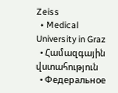Zeiss
  • Medical University in Graz
  • Համազգային վստահություն
  • Федеральное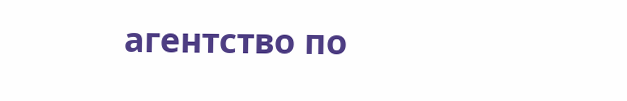агентство по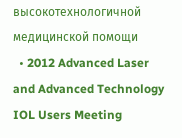высокотехнологичной медицинской помощи
  • 2012 Advanced Laser and Advanced Technology IOL Users Meeting